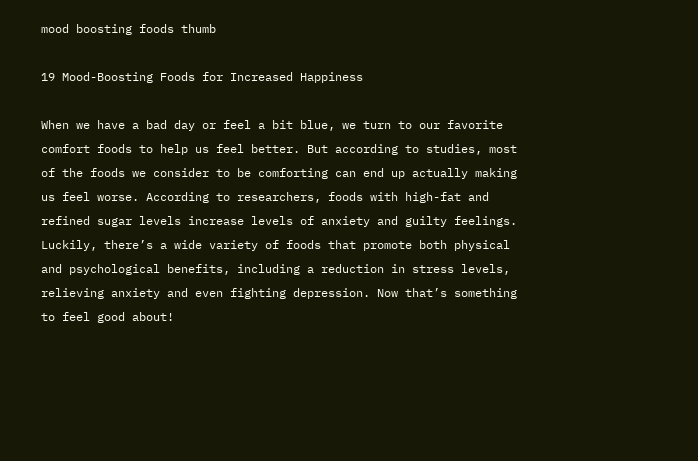mood boosting foods thumb

19 Mood-Boosting Foods for Increased Happiness

When we have a bad day or feel a bit blue, we turn to our favorite comfort foods to help us feel better. But according to studies, most of the foods we consider to be comforting can end up actually making us feel worse. According to researchers, foods with high-fat and refined sugar levels increase levels of anxiety and guilty feelings. Luckily, there’s a wide variety of foods that promote both physical and psychological benefits, including a reduction in stress levels, relieving anxiety and even fighting depression. Now that’s something to feel good about!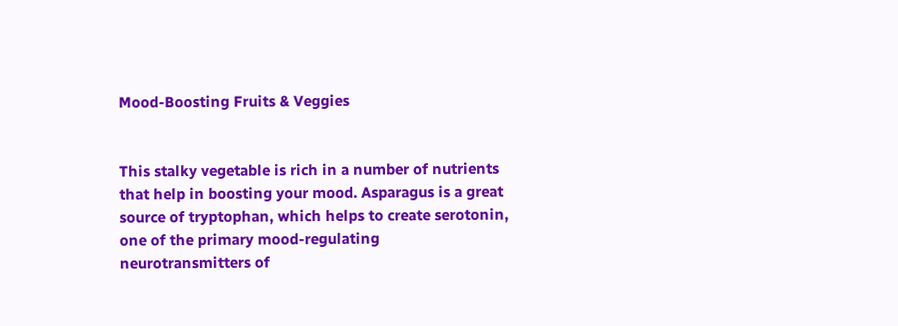Mood-Boosting Fruits & Veggies


This stalky vegetable is rich in a number of nutrients that help in boosting your mood. Asparagus is a great source of tryptophan, which helps to create serotonin, one of the primary mood-regulating neurotransmitters of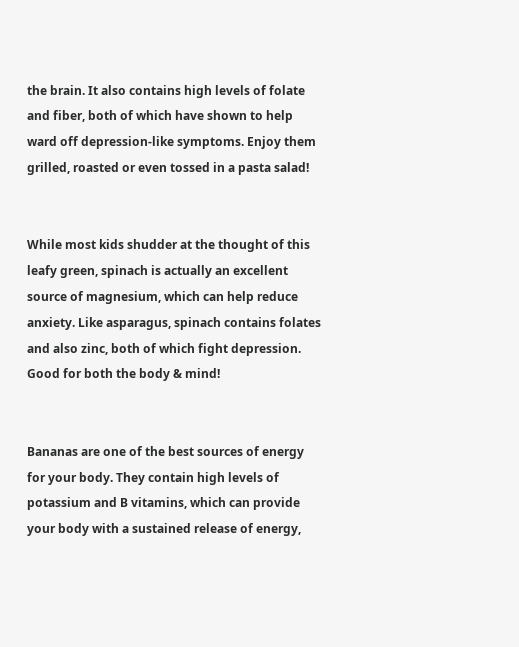the brain. It also contains high levels of folate and fiber, both of which have shown to help ward off depression-like symptoms. Enjoy them grilled, roasted or even tossed in a pasta salad!


While most kids shudder at the thought of this leafy green, spinach is actually an excellent source of magnesium, which can help reduce anxiety. Like asparagus, spinach contains folates and also zinc, both of which fight depression. Good for both the body & mind!


Bananas are one of the best sources of energy for your body. They contain high levels of potassium and B vitamins, which can provide your body with a sustained release of energy,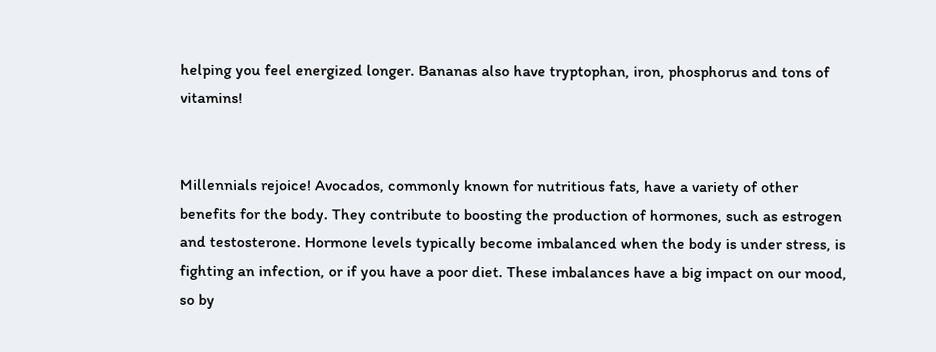helping you feel energized longer. Bananas also have tryptophan, iron, phosphorus and tons of vitamins!


Millennials rejoice! Avocados, commonly known for nutritious fats, have a variety of other benefits for the body. They contribute to boosting the production of hormones, such as estrogen and testosterone. Hormone levels typically become imbalanced when the body is under stress, is fighting an infection, or if you have a poor diet. These imbalances have a big impact on our mood, so by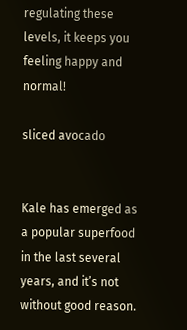regulating these levels, it keeps you feeling happy and normal!

sliced avocado


Kale has emerged as a popular superfood in the last several years, and it’s not without good reason.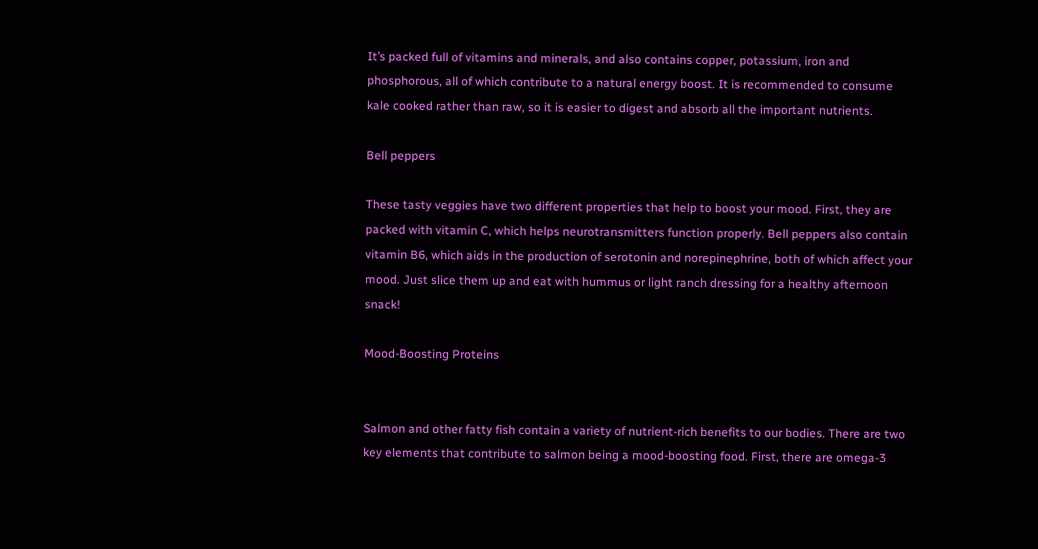It’s packed full of vitamins and minerals, and also contains copper, potassium, iron and phosphorous, all of which contribute to a natural energy boost. It is recommended to consume kale cooked rather than raw, so it is easier to digest and absorb all the important nutrients.

Bell peppers

These tasty veggies have two different properties that help to boost your mood. First, they are packed with vitamin C, which helps neurotransmitters function properly. Bell peppers also contain vitamin B6, which aids in the production of serotonin and norepinephrine, both of which affect your mood. Just slice them up and eat with hummus or light ranch dressing for a healthy afternoon snack!

Mood-Boosting Proteins


Salmon and other fatty fish contain a variety of nutrient-rich benefits to our bodies. There are two key elements that contribute to salmon being a mood-boosting food. First, there are omega-3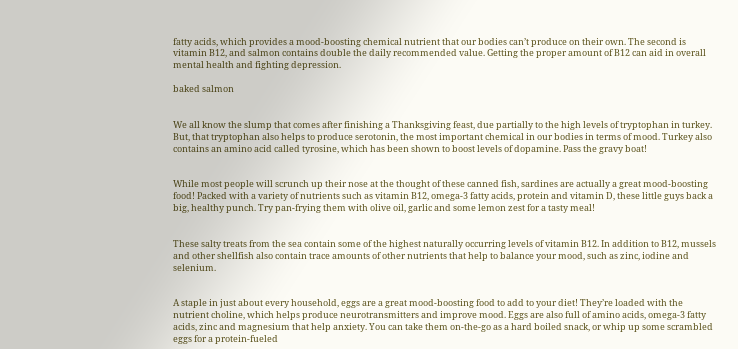fatty acids, which provides a mood-boosting chemical nutrient that our bodies can’t produce on their own. The second is vitamin B12, and salmon contains double the daily recommended value. Getting the proper amount of B12 can aid in overall mental health and fighting depression.

baked salmon


We all know the slump that comes after finishing a Thanksgiving feast, due partially to the high levels of tryptophan in turkey. But, that tryptophan also helps to produce serotonin, the most important chemical in our bodies in terms of mood. Turkey also contains an amino acid called tyrosine, which has been shown to boost levels of dopamine. Pass the gravy boat!


While most people will scrunch up their nose at the thought of these canned fish, sardines are actually a great mood-boosting food! Packed with a variety of nutrients such as vitamin B12, omega-3 fatty acids, protein and vitamin D, these little guys back a big, healthy punch. Try pan-frying them with olive oil, garlic and some lemon zest for a tasty meal!


These salty treats from the sea contain some of the highest naturally occurring levels of vitamin B12. In addition to B12, mussels and other shellfish also contain trace amounts of other nutrients that help to balance your mood, such as zinc, iodine and selenium.


A staple in just about every household, eggs are a great mood-boosting food to add to your diet! They’re loaded with the nutrient choline, which helps produce neurotransmitters and improve mood. Eggs are also full of amino acids, omega-3 fatty acids, zinc and magnesium that help anxiety. You can take them on-the-go as a hard boiled snack, or whip up some scrambled eggs for a protein-fueled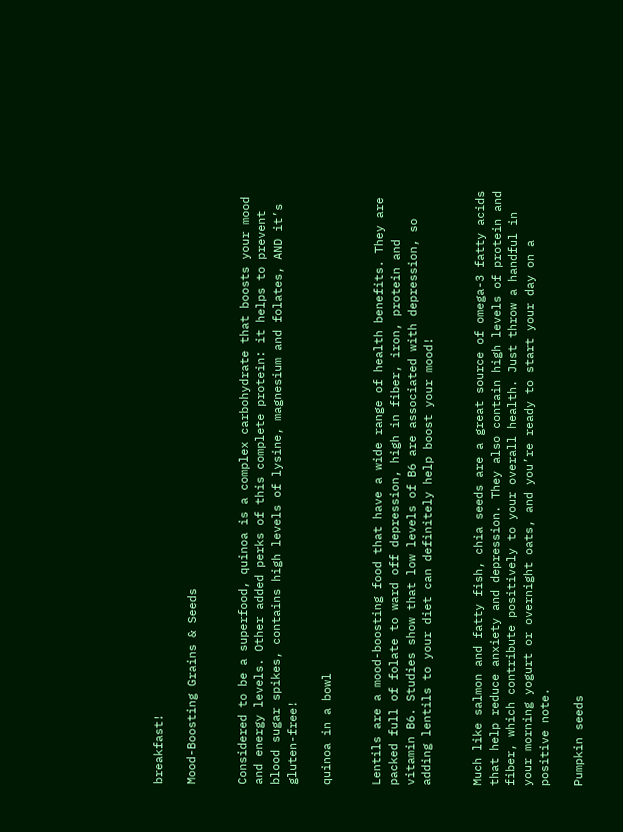breakfast!

Mood-Boosting Grains & Seeds


Considered to be a superfood, quinoa is a complex carbohydrate that boosts your mood and energy levels. Other added perks of this complete protein: it helps to prevent blood sugar spikes, contains high levels of lysine, magnesium and folates, AND it’s gluten-free!

quinoa in a bowl


Lentils are a mood-boosting food that have a wide range of health benefits. They are packed full of folate to ward off depression, high in fiber, iron, protein and vitamin B6. Studies show that low levels of B6 are associated with depression, so adding lentils to your diet can definitely help boost your mood!


Much like salmon and fatty fish, chia seeds are a great source of omega-3 fatty acids that help reduce anxiety and depression. They also contain high levels of protein and fiber, which contribute positively to your overall health. Just throw a handful in your morning yogurt or overnight oats, and you’re ready to start your day on a positive note.

Pumpkin seeds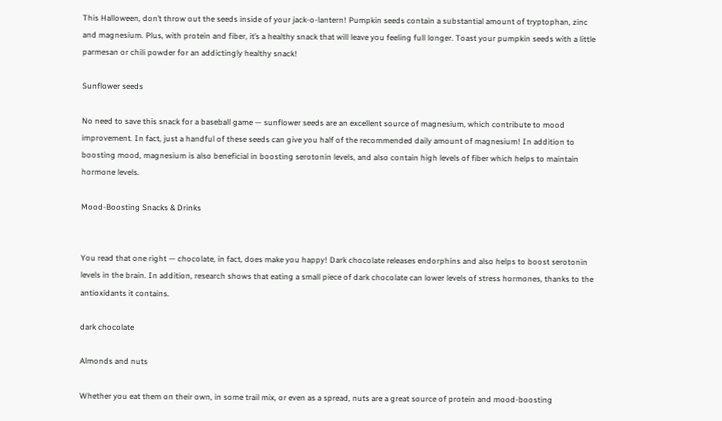This Halloween, don’t throw out the seeds inside of your jack-o-lantern! Pumpkin seeds contain a substantial amount of tryptophan, zinc and magnesium. Plus, with protein and fiber, it’s a healthy snack that will leave you feeling full longer. Toast your pumpkin seeds with a little parmesan or chili powder for an addictingly healthy snack!

Sunflower seeds

No need to save this snack for a baseball game — sunflower seeds are an excellent source of magnesium, which contribute to mood improvement. In fact, just a handful of these seeds can give you half of the recommended daily amount of magnesium! In addition to boosting mood, magnesium is also beneficial in boosting serotonin levels, and also contain high levels of fiber which helps to maintain hormone levels.

Mood-Boosting Snacks & Drinks


You read that one right — chocolate, in fact, does make you happy! Dark chocolate releases endorphins and also helps to boost serotonin levels in the brain. In addition, research shows that eating a small piece of dark chocolate can lower levels of stress hormones, thanks to the antioxidants it contains.

dark chocolate

Almonds and nuts

Whether you eat them on their own, in some trail mix, or even as a spread, nuts are a great source of protein and mood-boosting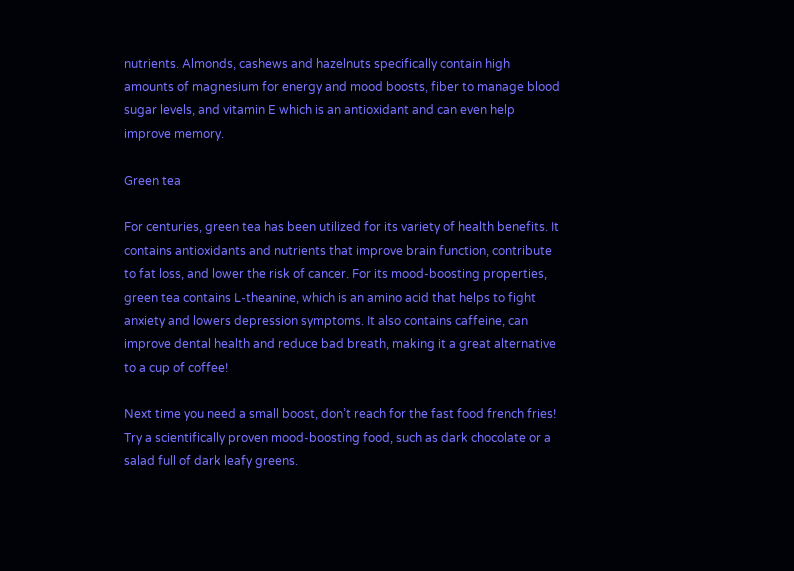nutrients. Almonds, cashews and hazelnuts specifically contain high amounts of magnesium for energy and mood boosts, fiber to manage blood sugar levels, and vitamin E which is an antioxidant and can even help improve memory.

Green tea

For centuries, green tea has been utilized for its variety of health benefits. It contains antioxidants and nutrients that improve brain function, contribute to fat loss, and lower the risk of cancer. For its mood-boosting properties, green tea contains L-theanine, which is an amino acid that helps to fight anxiety and lowers depression symptoms. It also contains caffeine, can improve dental health and reduce bad breath, making it a great alternative to a cup of coffee!

Next time you need a small boost, don’t reach for the fast food french fries! Try a scientifically proven mood-boosting food, such as dark chocolate or a salad full of dark leafy greens.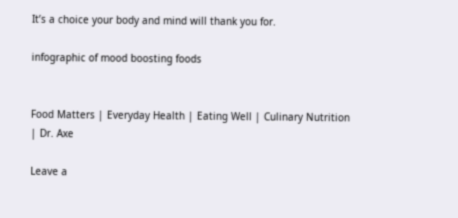It’s a choice your body and mind will thank you for.

infographic of mood boosting foods


Food Matters | Everyday Health | Eating Well | Culinary Nutrition | Dr. Axe

Leave a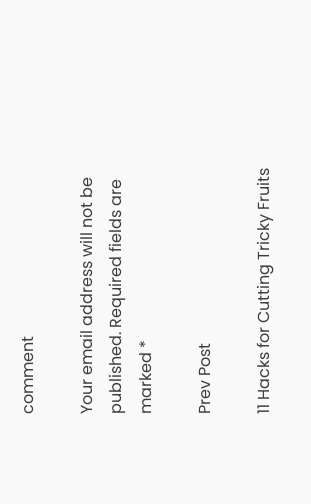comment

Your email address will not be published. Required fields are marked *

Prev Post

11 Hacks for Cutting Tricky Fruits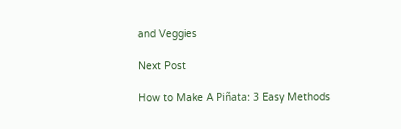and Veggies

Next Post

How to Make A Piñata: 3 Easy Methods